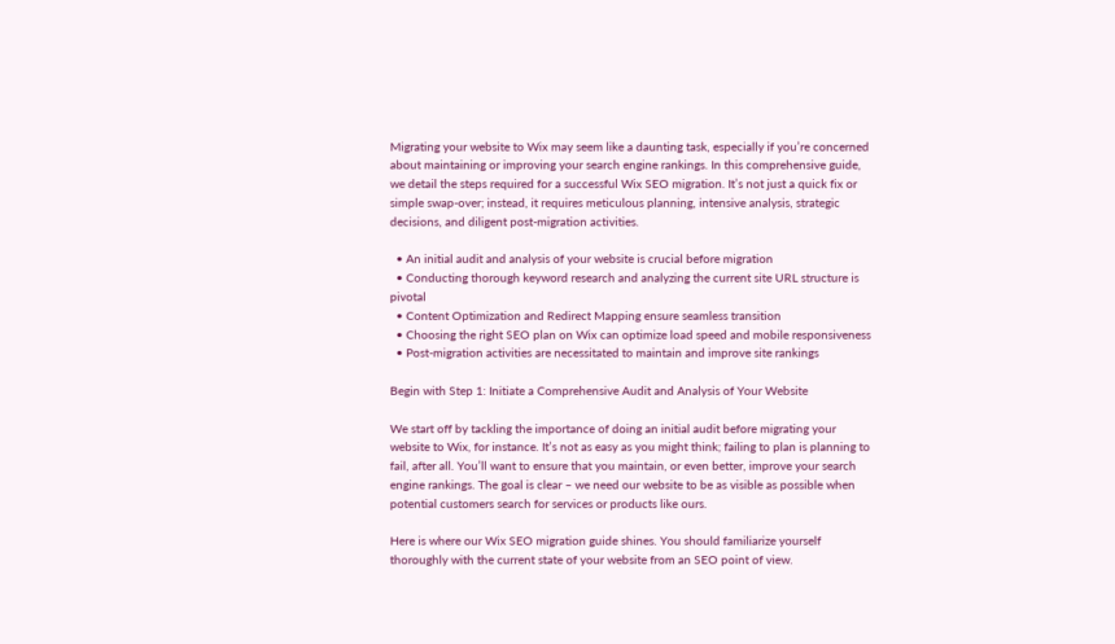Migrating your website to Wix may seem like a daunting task, especially if you’re concerned about maintaining or improving your search engine rankings. In this comprehensive guide, we detail the steps required for a successful Wix SEO migration. It’s not just a quick fix or simple swap-over; instead, it requires meticulous planning, intensive analysis, strategic decisions, and diligent post-migration activities.

  • An initial audit and analysis of your website is crucial before migration
  • Conducting thorough keyword research and analyzing the current site URL structure is pivotal
  • Content Optimization and Redirect Mapping ensure seamless transition
  • Choosing the right SEO plan on Wix can optimize load speed and mobile responsiveness
  • Post-migration activities are necessitated to maintain and improve site rankings

Begin with Step 1: Initiate a Comprehensive Audit and Analysis of Your Website

We start off by tackling the importance of doing an initial audit before migrating your website to Wix, for instance. It’s not as easy as you might think; failing to plan is planning to fail, after all. You’ll want to ensure that you maintain, or even better, improve your search engine rankings. The goal is clear – we need our website to be as visible as possible when potential customers search for services or products like ours.

Here is where our Wix SEO migration guide shines. You should familiarize yourself thoroughly with the current state of your website from an SEO point of view.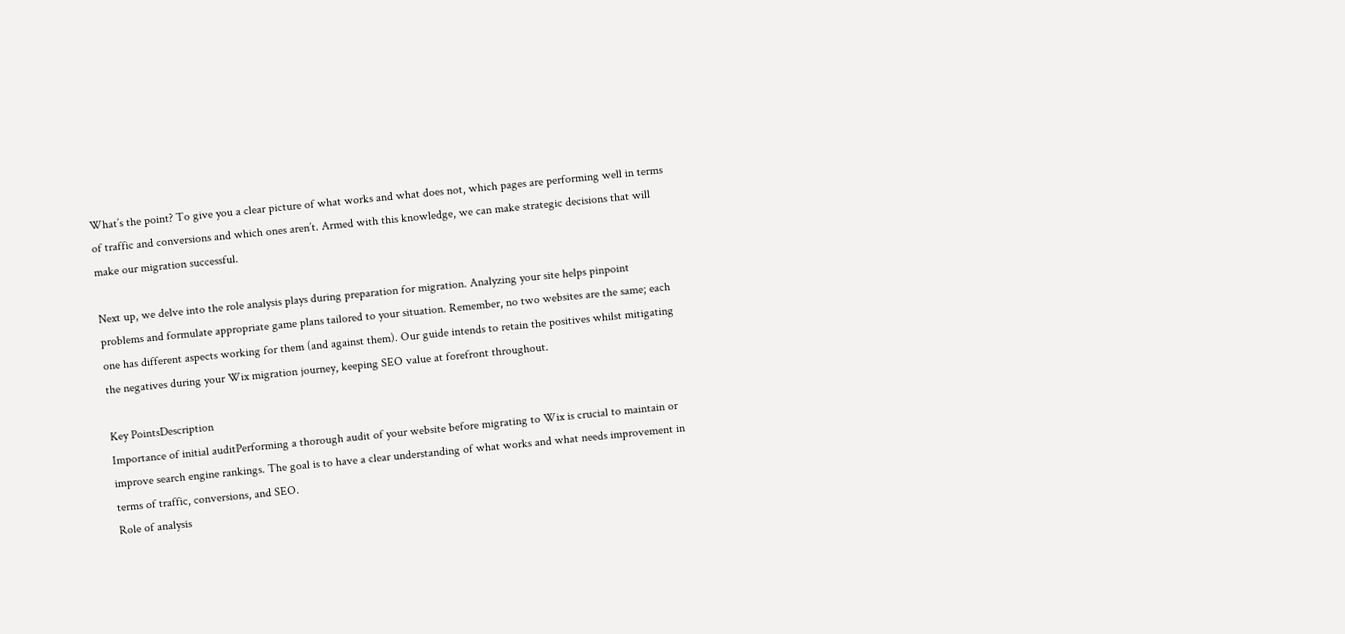What’s the point? To give you a clear picture of what works and what does not, which pages are performing well in terms of traffic and conversions and which ones aren’t. Armed with this knowledge, we can make strategic decisions that will make our migration successful.

Next up, we delve into the role analysis plays during preparation for migration. Analyzing your site helps pinpoint problems and formulate appropriate game plans tailored to your situation. Remember, no two websites are the same; each one has different aspects working for them (and against them). Our guide intends to retain the positives whilst mitigating the negatives during your Wix migration journey, keeping SEO value at forefront throughout.

Key PointsDescription
Importance of initial auditPerforming a thorough audit of your website before migrating to Wix is crucial to maintain or improve search engine rankings. The goal is to have a clear understanding of what works and what needs improvement in terms of traffic, conversions, and SEO.
Role of analysis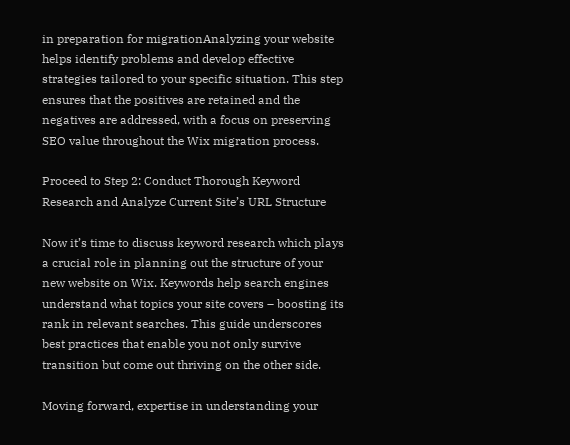in preparation for migrationAnalyzing your website helps identify problems and develop effective strategies tailored to your specific situation. This step ensures that the positives are retained and the negatives are addressed, with a focus on preserving SEO value throughout the Wix migration process.

Proceed to Step 2: Conduct Thorough Keyword Research and Analyze Current Site’s URL Structure

Now it’s time to discuss keyword research which plays a crucial role in planning out the structure of your new website on Wix. Keywords help search engines understand what topics your site covers – boosting its rank in relevant searches. This guide underscores best practices that enable you not only survive transition but come out thriving on the other side.

Moving forward, expertise in understanding your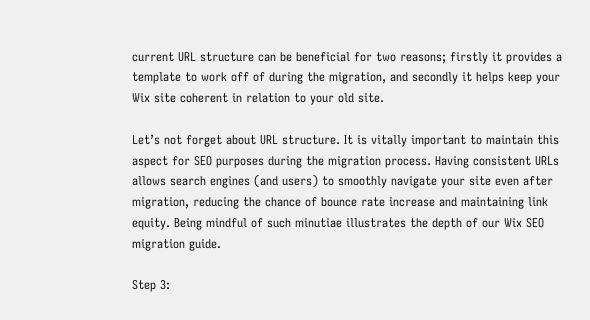current URL structure can be beneficial for two reasons; firstly it provides a template to work off of during the migration, and secondly it helps keep your Wix site coherent in relation to your old site.

Let’s not forget about URL structure. It is vitally important to maintain this aspect for SEO purposes during the migration process. Having consistent URLs allows search engines (and users) to smoothly navigate your site even after migration, reducing the chance of bounce rate increase and maintaining link equity. Being mindful of such minutiae illustrates the depth of our Wix SEO migration guide.

Step 3: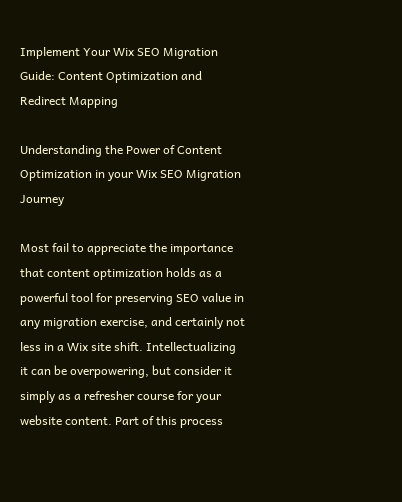Implement Your Wix SEO Migration Guide: Content Optimization and Redirect Mapping

Understanding the Power of Content Optimization in your Wix SEO Migration Journey

Most fail to appreciate the importance that content optimization holds as a powerful tool for preserving SEO value in any migration exercise, and certainly not less in a Wix site shift. Intellectualizing it can be overpowering, but consider it simply as a refresher course for your website content. Part of this process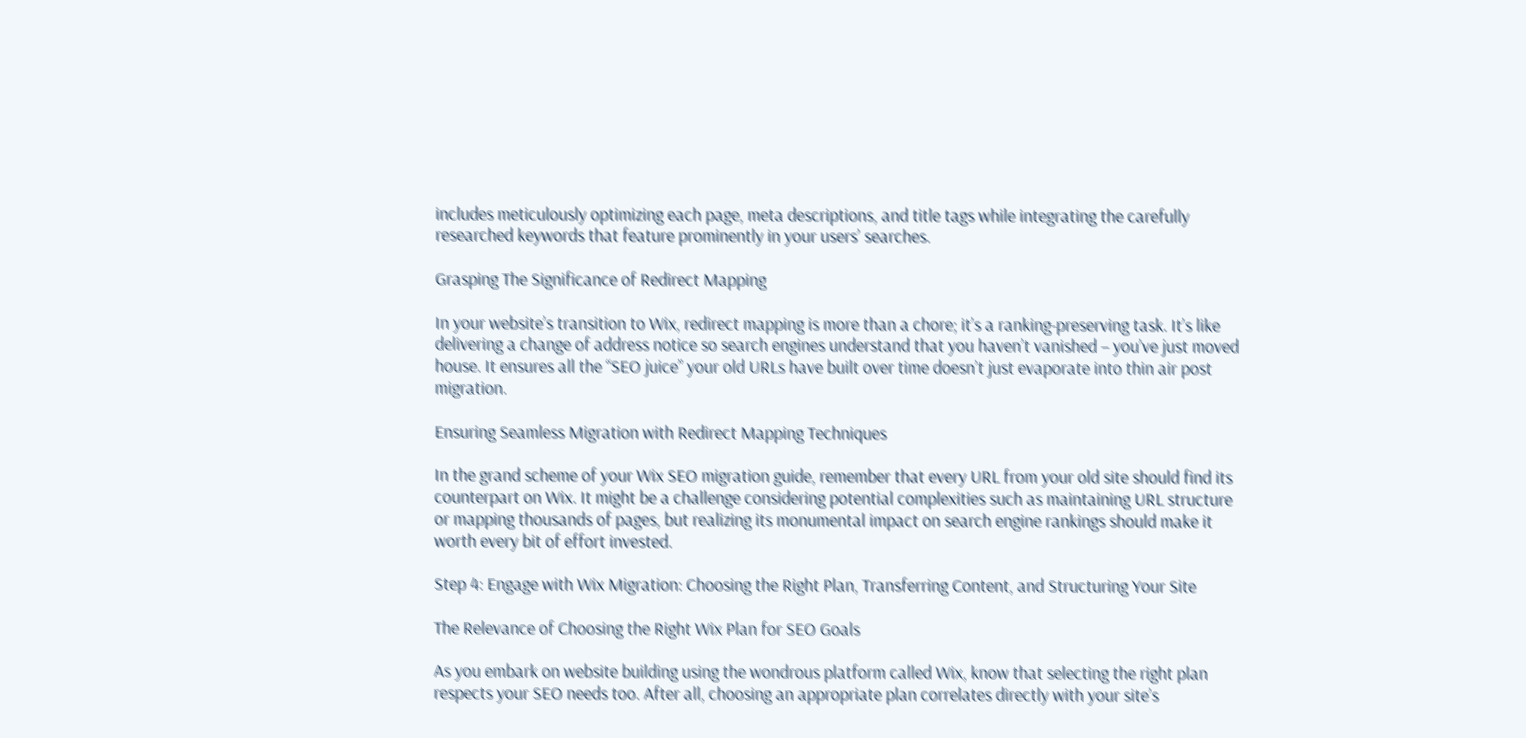includes meticulously optimizing each page, meta descriptions, and title tags while integrating the carefully researched keywords that feature prominently in your users’ searches.

Grasping The Significance of Redirect Mapping

In your website’s transition to Wix, redirect mapping is more than a chore; it’s a ranking-preserving task. It’s like delivering a change of address notice so search engines understand that you haven’t vanished – you’ve just moved house. It ensures all the “SEO juice” your old URLs have built over time doesn’t just evaporate into thin air post migration.

Ensuring Seamless Migration with Redirect Mapping Techniques

In the grand scheme of your Wix SEO migration guide, remember that every URL from your old site should find its counterpart on Wix. It might be a challenge considering potential complexities such as maintaining URL structure or mapping thousands of pages, but realizing its monumental impact on search engine rankings should make it worth every bit of effort invested.

Step 4: Engage with Wix Migration: Choosing the Right Plan, Transferring Content, and Structuring Your Site

The Relevance of Choosing the Right Wix Plan for SEO Goals

As you embark on website building using the wondrous platform called Wix, know that selecting the right plan respects your SEO needs too. After all, choosing an appropriate plan correlates directly with your site’s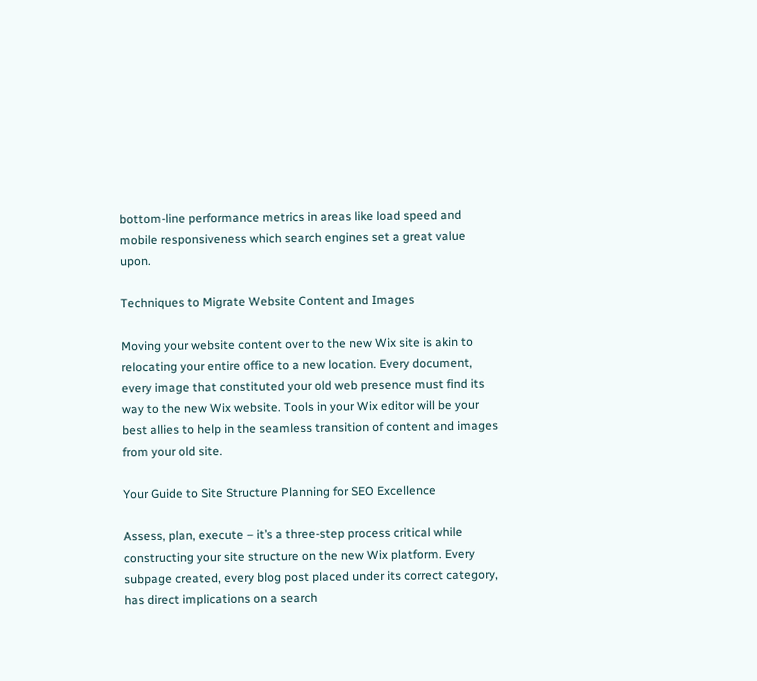bottom-line performance metrics in areas like load speed and mobile responsiveness which search engines set a great value upon.

Techniques to Migrate Website Content and Images

Moving your website content over to the new Wix site is akin to relocating your entire office to a new location. Every document, every image that constituted your old web presence must find its way to the new Wix website. Tools in your Wix editor will be your best allies to help in the seamless transition of content and images from your old site.

Your Guide to Site Structure Planning for SEO Excellence

Assess, plan, execute – it’s a three-step process critical while constructing your site structure on the new Wix platform. Every subpage created, every blog post placed under its correct category, has direct implications on a search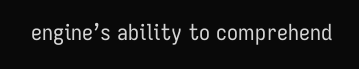engine’s ability to comprehend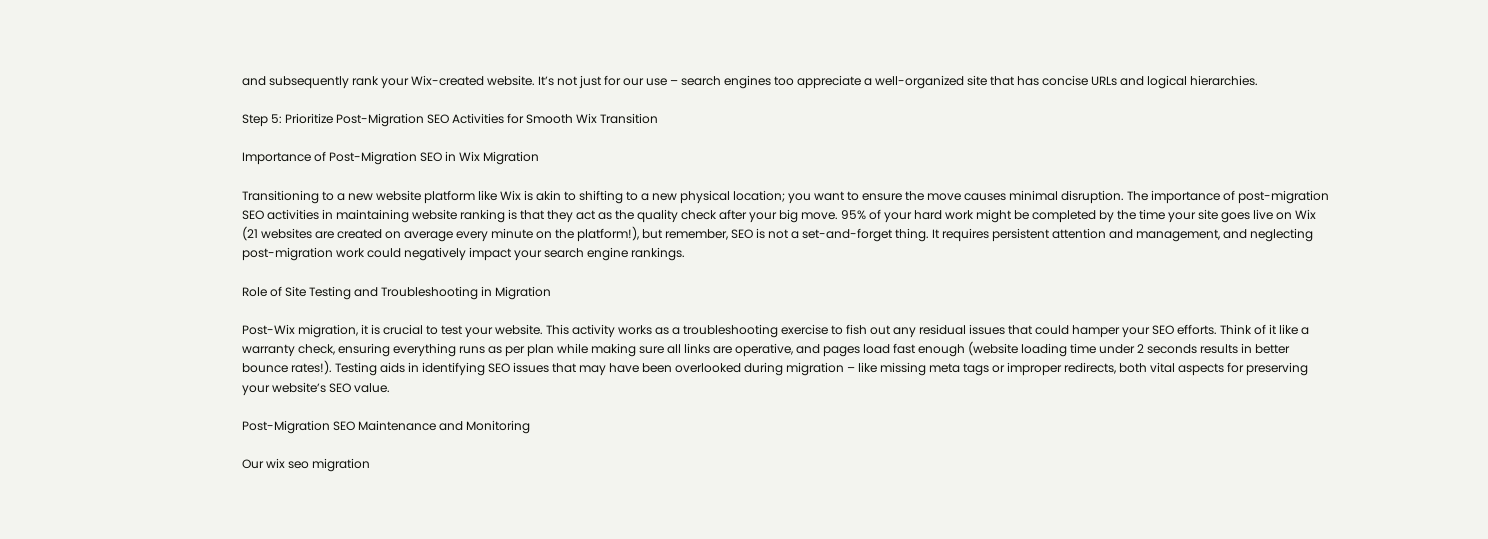and subsequently rank your Wix-created website. It’s not just for our use – search engines too appreciate a well-organized site that has concise URLs and logical hierarchies.

Step 5: Prioritize Post-Migration SEO Activities for Smooth Wix Transition

Importance of Post-Migration SEO in Wix Migration

Transitioning to a new website platform like Wix is akin to shifting to a new physical location; you want to ensure the move causes minimal disruption. The importance of post-migration SEO activities in maintaining website ranking is that they act as the quality check after your big move. 95% of your hard work might be completed by the time your site goes live on Wix (21 websites are created on average every minute on the platform!), but remember, SEO is not a set-and-forget thing. It requires persistent attention and management, and neglecting post-migration work could negatively impact your search engine rankings.

Role of Site Testing and Troubleshooting in Migration

Post-Wix migration, it is crucial to test your website. This activity works as a troubleshooting exercise to fish out any residual issues that could hamper your SEO efforts. Think of it like a warranty check, ensuring everything runs as per plan while making sure all links are operative, and pages load fast enough (website loading time under 2 seconds results in better bounce rates!). Testing aids in identifying SEO issues that may have been overlooked during migration – like missing meta tags or improper redirects, both vital aspects for preserving your website’s SEO value.

Post-Migration SEO Maintenance and Monitoring

Our wix seo migration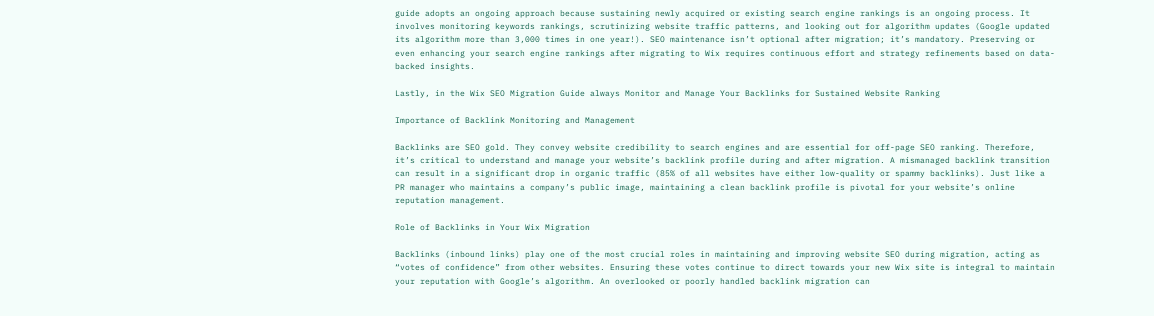guide adopts an ongoing approach because sustaining newly acquired or existing search engine rankings is an ongoing process. It involves monitoring keywords rankings, scrutinizing website traffic patterns, and looking out for algorithm updates (Google updated its algorithm more than 3,000 times in one year!). SEO maintenance isn’t optional after migration; it’s mandatory. Preserving or even enhancing your search engine rankings after migrating to Wix requires continuous effort and strategy refinements based on data-backed insights.

Lastly, in the Wix SEO Migration Guide always Monitor and Manage Your Backlinks for Sustained Website Ranking

Importance of Backlink Monitoring and Management

Backlinks are SEO gold. They convey website credibility to search engines and are essential for off-page SEO ranking. Therefore, it’s critical to understand and manage your website’s backlink profile during and after migration. A mismanaged backlink transition can result in a significant drop in organic traffic (85% of all websites have either low-quality or spammy backlinks). Just like a PR manager who maintains a company’s public image, maintaining a clean backlink profile is pivotal for your website’s online reputation management.

Role of Backlinks in Your Wix Migration

Backlinks (inbound links) play one of the most crucial roles in maintaining and improving website SEO during migration, acting as “votes of confidence” from other websites. Ensuring these votes continue to direct towards your new Wix site is integral to maintain your reputation with Google’s algorithm. An overlooked or poorly handled backlink migration can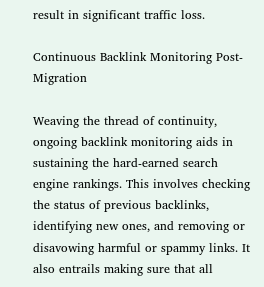result in significant traffic loss.

Continuous Backlink Monitoring Post-Migration

Weaving the thread of continuity, ongoing backlink monitoring aids in sustaining the hard-earned search engine rankings. This involves checking the status of previous backlinks, identifying new ones, and removing or disavowing harmful or spammy links. It also entrails making sure that all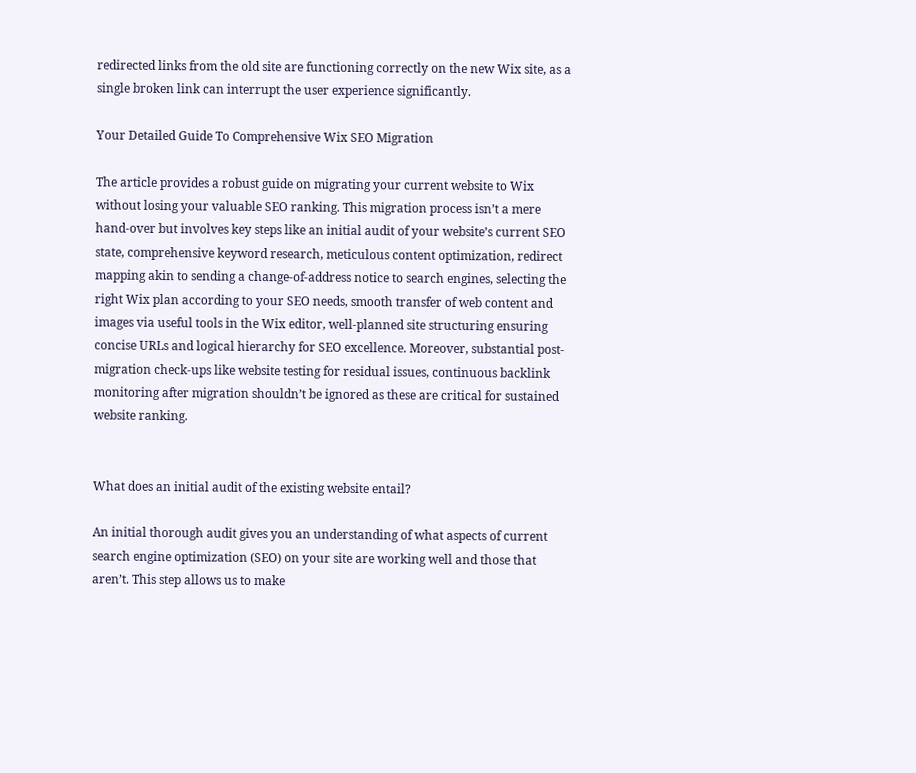redirected links from the old site are functioning correctly on the new Wix site, as a single broken link can interrupt the user experience significantly.

Your Detailed Guide To Comprehensive Wix SEO Migration

The article provides a robust guide on migrating your current website to Wix without losing your valuable SEO ranking. This migration process isn’t a mere hand-over but involves key steps like an initial audit of your website’s current SEO state, comprehensive keyword research, meticulous content optimization, redirect mapping akin to sending a change-of-address notice to search engines, selecting the right Wix plan according to your SEO needs, smooth transfer of web content and images via useful tools in the Wix editor, well-planned site structuring ensuring concise URLs and logical hierarchy for SEO excellence. Moreover, substantial post-migration check-ups like website testing for residual issues, continuous backlink monitoring after migration shouldn’t be ignored as these are critical for sustained website ranking.


What does an initial audit of the existing website entail?

An initial thorough audit gives you an understanding of what aspects of current search engine optimization (SEO) on your site are working well and those that aren’t. This step allows us to make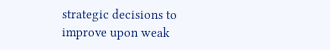strategic decisions to improve upon weak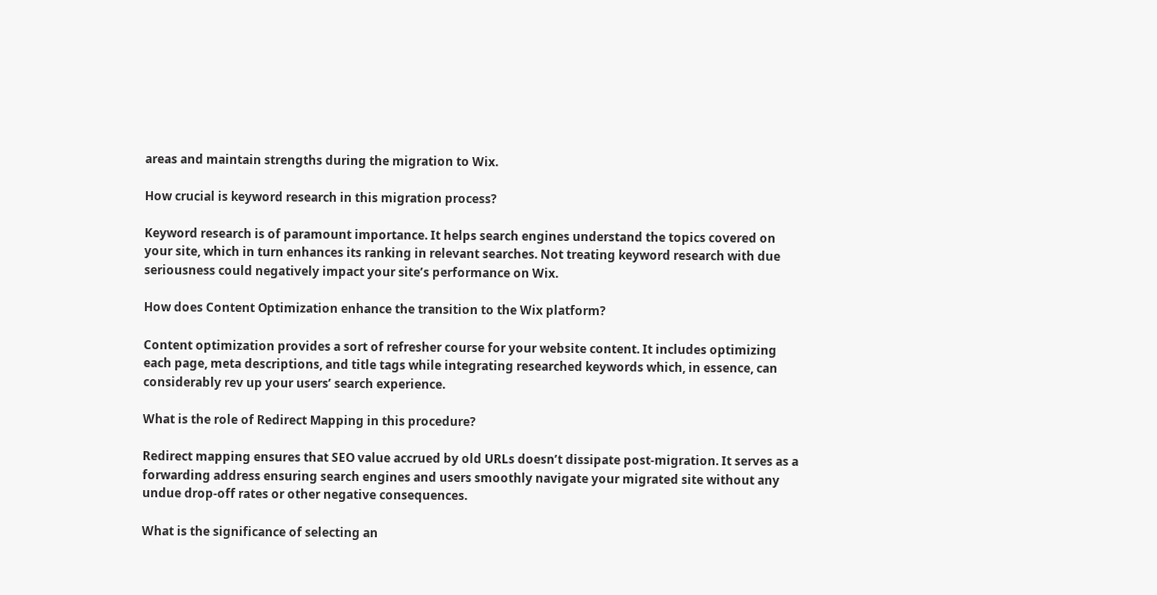areas and maintain strengths during the migration to Wix.

How crucial is keyword research in this migration process?

Keyword research is of paramount importance. It helps search engines understand the topics covered on your site, which in turn enhances its ranking in relevant searches. Not treating keyword research with due seriousness could negatively impact your site’s performance on Wix.

How does Content Optimization enhance the transition to the Wix platform?

Content optimization provides a sort of refresher course for your website content. It includes optimizing each page, meta descriptions, and title tags while integrating researched keywords which, in essence, can considerably rev up your users’ search experience.

What is the role of Redirect Mapping in this procedure?

Redirect mapping ensures that SEO value accrued by old URLs doesn’t dissipate post-migration. It serves as a forwarding address ensuring search engines and users smoothly navigate your migrated site without any undue drop-off rates or other negative consequences.

What is the significance of selecting an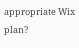appropriate Wix plan?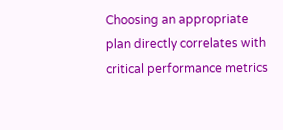Choosing an appropriate plan directly correlates with critical performance metrics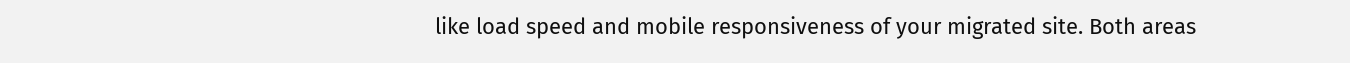like load speed and mobile responsiveness of your migrated site. Both areas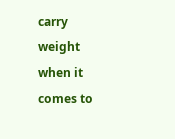carry weight when it comes to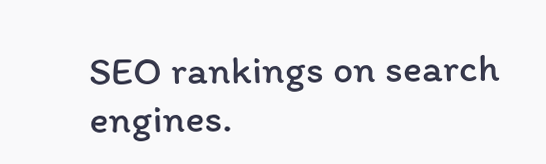SEO rankings on search engines.